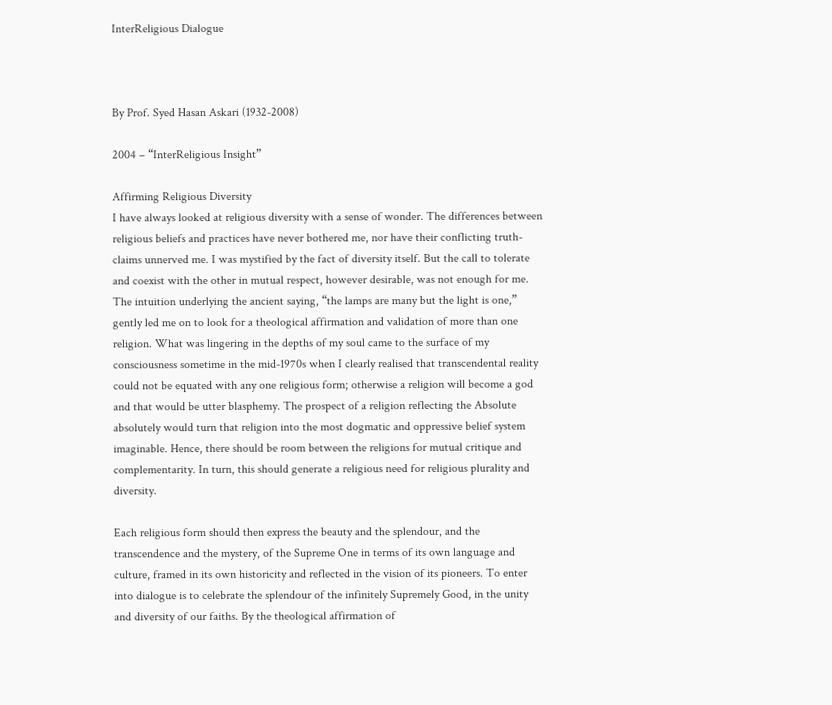InterReligious Dialogue



By Prof. Syed Hasan Askari (1932-2008)

2004 – “InterReligious Insight”

Affirming Religious Diversity
I have always looked at religious diversity with a sense of wonder. The differences between religious beliefs and practices have never bothered me, nor have their conflicting truth-claims unnerved me. I was mystified by the fact of diversity itself. But the call to tolerate and coexist with the other in mutual respect, however desirable, was not enough for me. The intuition underlying the ancient saying, “the lamps are many but the light is one,” gently led me on to look for a theological affirmation and validation of more than one religion. What was lingering in the depths of my soul came to the surface of my consciousness sometime in the mid-1970s when I clearly realised that transcendental reality could not be equated with any one religious form; otherwise a religion will become a god and that would be utter blasphemy. The prospect of a religion reflecting the Absolute absolutely would turn that religion into the most dogmatic and oppressive belief system imaginable. Hence, there should be room between the religions for mutual critique and complementarity. In turn, this should generate a religious need for religious plurality and diversity.

Each religious form should then express the beauty and the splendour, and the transcendence and the mystery, of the Supreme One in terms of its own language and culture, framed in its own historicity and reflected in the vision of its pioneers. To enter into dialogue is to celebrate the splendour of the infinitely Supremely Good, in the unity and diversity of our faiths. By the theological affirmation of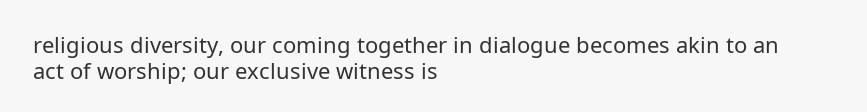religious diversity, our coming together in dialogue becomes akin to an act of worship; our exclusive witness is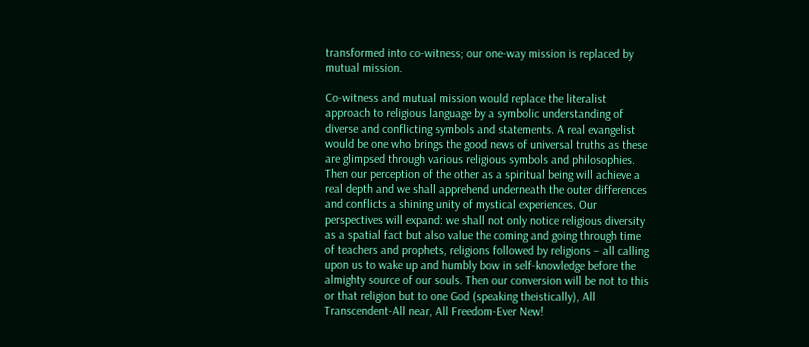transformed into co-witness; our one-way mission is replaced by mutual mission.

Co-witness and mutual mission would replace the literalist approach to religious language by a symbolic understanding of diverse and conflicting symbols and statements. A real evangelist would be one who brings the good news of universal truths as these are glimpsed through various religious symbols and philosophies. Then our perception of the other as a spiritual being will achieve a real depth and we shall apprehend underneath the outer differences and conflicts a shining unity of mystical experiences. Our perspectives will expand: we shall not only notice religious diversity as a spatial fact but also value the coming and going through time of teachers and prophets, religions followed by religions – all calling upon us to wake up and humbly bow in self-knowledge before the almighty source of our souls. Then our conversion will be not to this or that religion but to one God (speaking theistically), All Transcendent-All near, All Freedom-Ever New!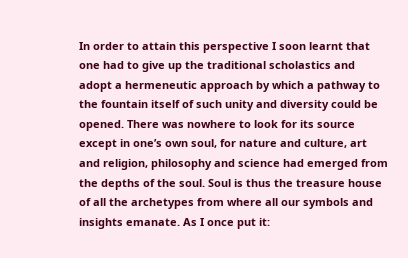In order to attain this perspective I soon learnt that one had to give up the traditional scholastics and adopt a hermeneutic approach by which a pathway to the fountain itself of such unity and diversity could be opened. There was nowhere to look for its source except in one’s own soul, for nature and culture, art and religion, philosophy and science had emerged from the depths of the soul. Soul is thus the treasure house of all the archetypes from where all our symbols and insights emanate. As I once put it: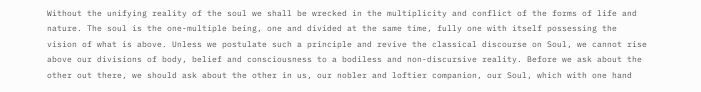Without the unifying reality of the soul we shall be wrecked in the multiplicity and conflict of the forms of life and nature. The soul is the one-multiple being, one and divided at the same time, fully one with itself possessing the vision of what is above. Unless we postulate such a principle and revive the classical discourse on Soul, we cannot rise above our divisions of body, belief and consciousness to a bodiless and non-discursive reality. Before we ask about the other out there, we should ask about the other in us, our nobler and loftier companion, our Soul, which with one hand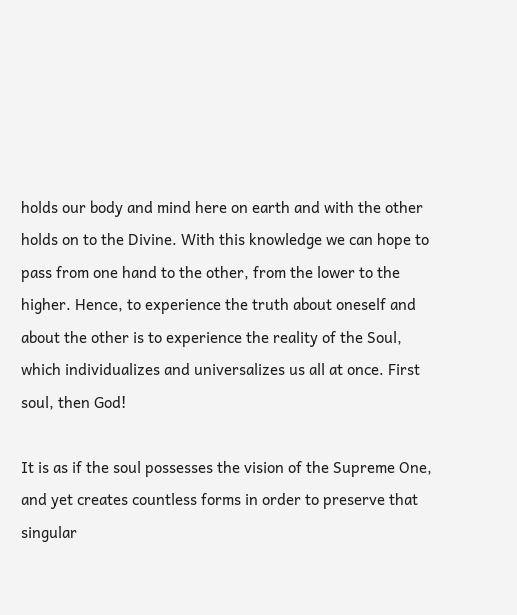holds our body and mind here on earth and with the other holds on to the Divine. With this knowledge we can hope to pass from one hand to the other, from the lower to the higher. Hence, to experience the truth about oneself and about the other is to experience the reality of the Soul, which individualizes and universalizes us all at once. First soul, then God!

It is as if the soul possesses the vision of the Supreme One, and yet creates countless forms in order to preserve that singular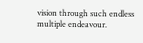vision through such endless multiple endeavour.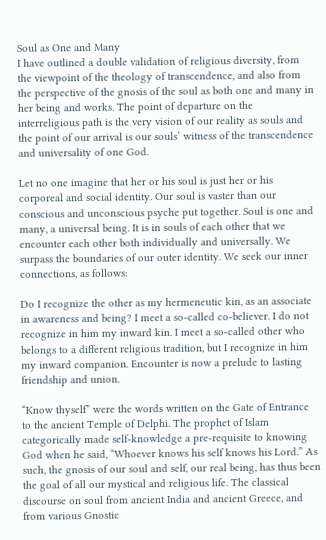Soul as One and Many
I have outlined a double validation of religious diversity, from the viewpoint of the theology of transcendence, and also from the perspective of the gnosis of the soul as both one and many in her being and works. The point of departure on the interreligious path is the very vision of our reality as souls and the point of our arrival is our souls’ witness of the transcendence and universality of one God.

Let no one imagine that her or his soul is just her or his corporeal and social identity. Our soul is vaster than our conscious and unconscious psyche put together. Soul is one and many, a universal being. It is in souls of each other that we encounter each other both individually and universally. We surpass the boundaries of our outer identity. We seek our inner connections, as follows:

Do I recognize the other as my hermeneutic kin, as an associate in awareness and being? I meet a so-called co-believer. I do not recognize in him my inward kin. I meet a so-called other who belongs to a different religious tradition, but I recognize in him my inward companion. Encounter is now a prelude to lasting friendship and union.

“Know thyself” were the words written on the Gate of Entrance to the ancient Temple of Delphi. The prophet of Islam categorically made self-knowledge a pre-requisite to knowing God when he said, “Whoever knows his self knows his Lord.” As such, the gnosis of our soul and self, our real being, has thus been the goal of all our mystical and religious life. The classical discourse on soul from ancient India and ancient Greece, and from various Gnostic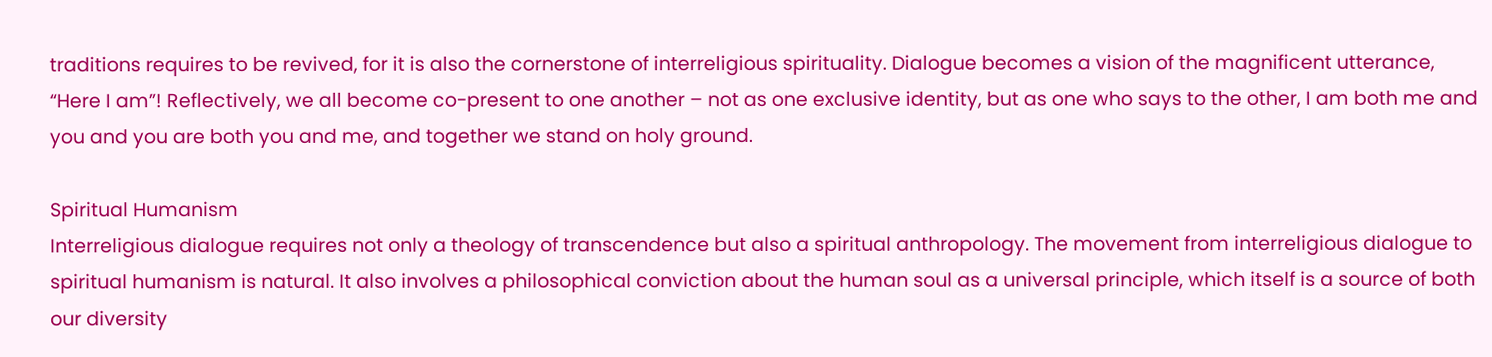traditions requires to be revived, for it is also the cornerstone of interreligious spirituality. Dialogue becomes a vision of the magnificent utterance, “Here I am”! Reflectively, we all become co-present to one another – not as one exclusive identity, but as one who says to the other, I am both me and you and you are both you and me, and together we stand on holy ground.

Spiritual Humanism
Interreligious dialogue requires not only a theology of transcendence but also a spiritual anthropology. The movement from interreligious dialogue to spiritual humanism is natural. It also involves a philosophical conviction about the human soul as a universal principle, which itself is a source of both our diversity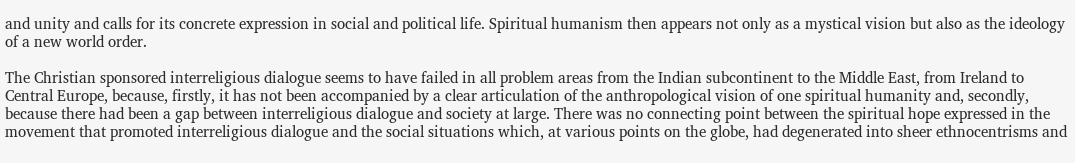and unity and calls for its concrete expression in social and political life. Spiritual humanism then appears not only as a mystical vision but also as the ideology of a new world order.

The Christian sponsored interreligious dialogue seems to have failed in all problem areas from the Indian subcontinent to the Middle East, from Ireland to Central Europe, because, firstly, it has not been accompanied by a clear articulation of the anthropological vision of one spiritual humanity and, secondly, because there had been a gap between interreligious dialogue and society at large. There was no connecting point between the spiritual hope expressed in the movement that promoted interreligious dialogue and the social situations which, at various points on the globe, had degenerated into sheer ethnocentrisms and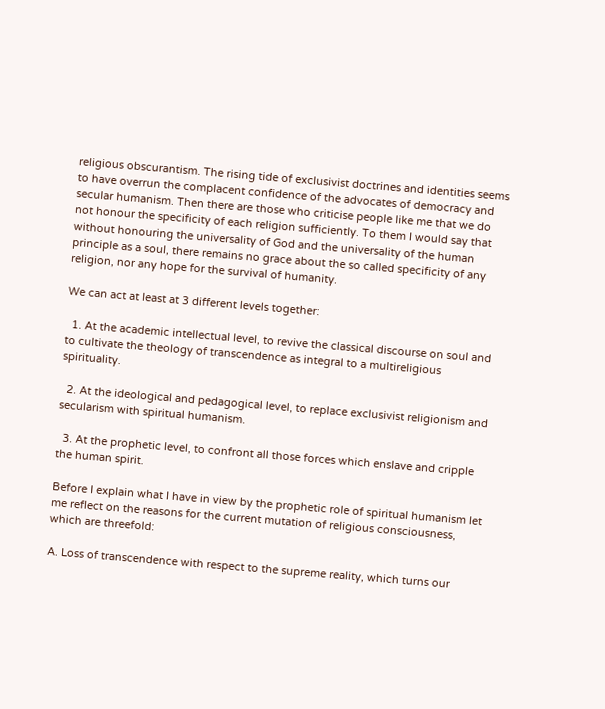religious obscurantism. The rising tide of exclusivist doctrines and identities seems to have overrun the complacent confidence of the advocates of democracy and secular humanism. Then there are those who criticise people like me that we do not honour the specificity of each religion sufficiently. To them I would say that without honouring the universality of God and the universality of the human principle as a soul, there remains no grace about the so called specificity of any religion, nor any hope for the survival of humanity.

We can act at least at 3 different levels together:

  1. At the academic intellectual level, to revive the classical discourse on soul and to cultivate the theology of transcendence as integral to a multireligious spirituality.

  2. At the ideological and pedagogical level, to replace exclusivist religionism and secularism with spiritual humanism.

  3. At the prophetic level, to confront all those forces which enslave and cripple the human spirit.

Before I explain what I have in view by the prophetic role of spiritual humanism let me reflect on the reasons for the current mutation of religious consciousness, which are threefold:

A. Loss of transcendence with respect to the supreme reality, which turns our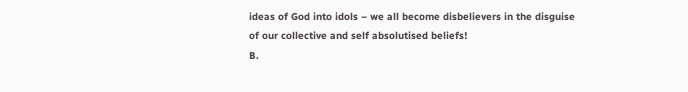ideas of God into idols – we all become disbelievers in the disguise of our collective and self absolutised beliefs!
B.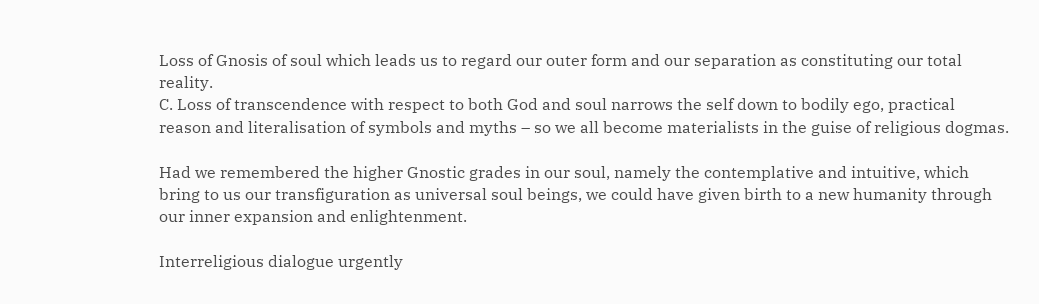Loss of Gnosis of soul which leads us to regard our outer form and our separation as constituting our total reality.
C. Loss of transcendence with respect to both God and soul narrows the self down to bodily ego, practical reason and literalisation of symbols and myths – so we all become materialists in the guise of religious dogmas.

Had we remembered the higher Gnostic grades in our soul, namely the contemplative and intuitive, which bring to us our transfiguration as universal soul beings, we could have given birth to a new humanity through our inner expansion and enlightenment.

Interreligious dialogue urgently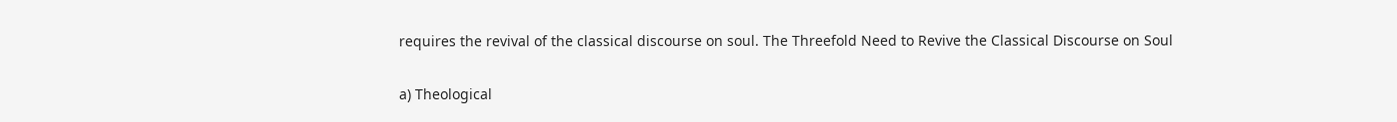requires the revival of the classical discourse on soul. The Threefold Need to Revive the Classical Discourse on Soul

a) Theological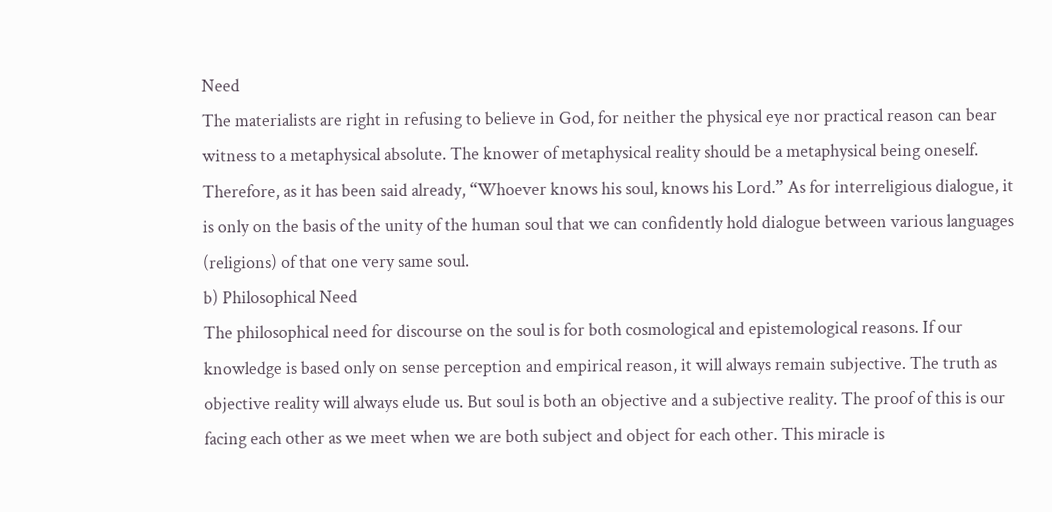Need
The materialists are right in refusing to believe in God, for neither the physical eye nor practical reason can bear witness to a metaphysical absolute. The knower of metaphysical reality should be a metaphysical being oneself. Therefore, as it has been said already, “Whoever knows his soul, knows his Lord.” As for interreligious dialogue, it is only on the basis of the unity of the human soul that we can confidently hold dialogue between various languages (religions) of that one very same soul.
b) Philosophical Need
The philosophical need for discourse on the soul is for both cosmological and epistemological reasons. If our knowledge is based only on sense perception and empirical reason, it will always remain subjective. The truth as objective reality will always elude us. But soul is both an objective and a subjective reality. The proof of this is our facing each other as we meet when we are both subject and object for each other. This miracle is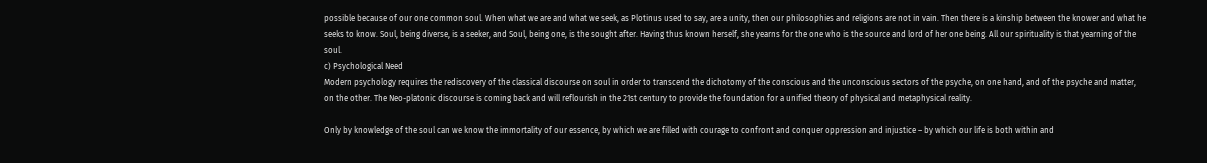possible because of our one common soul. When what we are and what we seek, as Plotinus used to say, are a unity, then our philosophies and religions are not in vain. Then there is a kinship between the knower and what he seeks to know. Soul, being diverse, is a seeker, and Soul, being one, is the sought after. Having thus known herself, she yearns for the one who is the source and lord of her one being. All our spirituality is that yearning of the soul.
c) Psychological Need
Modern psychology requires the rediscovery of the classical discourse on soul in order to transcend the dichotomy of the conscious and the unconscious sectors of the psyche, on one hand, and of the psyche and matter, on the other. The Neo-platonic discourse is coming back and will reflourish in the 21st century to provide the foundation for a unified theory of physical and metaphysical reality.

Only by knowledge of the soul can we know the immortality of our essence, by which we are filled with courage to confront and conquer oppression and injustice – by which our life is both within and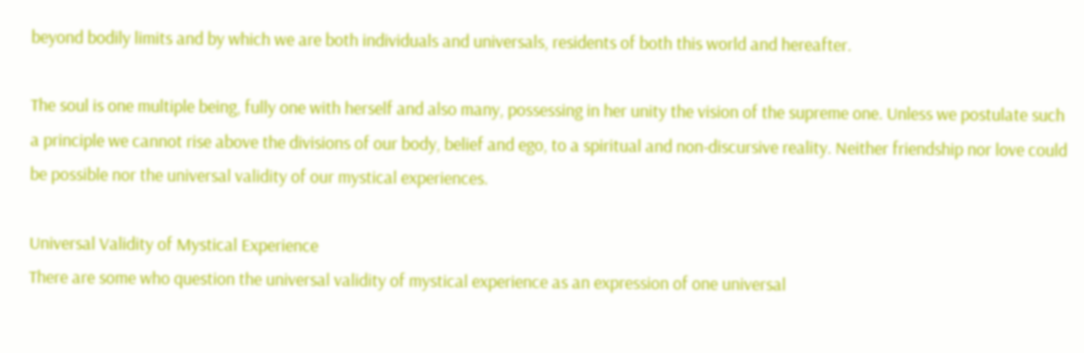beyond bodily limits and by which we are both individuals and universals, residents of both this world and hereafter.

The soul is one multiple being, fully one with herself and also many, possessing in her unity the vision of the supreme one. Unless we postulate such a principle we cannot rise above the divisions of our body, belief and ego, to a spiritual and non-discursive reality. Neither friendship nor love could be possible nor the universal validity of our mystical experiences.

Universal Validity of Mystical Experience
There are some who question the universal validity of mystical experience as an expression of one universal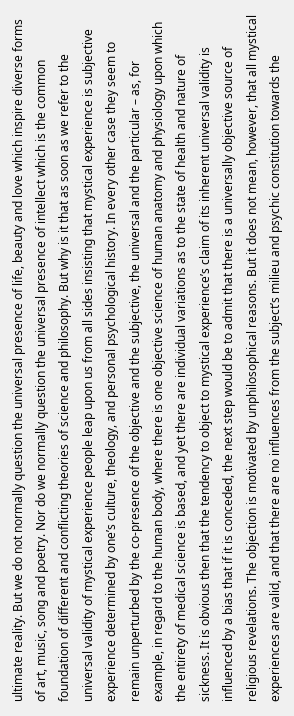ultimate reality. But we do not normally question the universal presence of life, beauty and love which inspire diverse forms of art, music, song and poetry. Nor do we normally question the universal presence of intellect which is the common foundation of different and conflicting theories of science and philosophy. But why is it that as soon as we refer to the universal validity of mystical experience people leap upon us from all sides insisting that mystical experience is subjective experience determined by one’s culture, theology, and personal psychological history. In every other case they seem to remain unperturbed by the co-presence of the objective and the subjective, the universal and the particular – as, for example, in regard to the human body, where there is one objective science of human anatomy and physiology upon which the entirety of medical science is based, and yet there are individual variations as to the state of health and nature of sickness. It is obvious then that the tendency to object to mystical experience’s claim of its inherent universal validity is influenced by a bias that if it is conceded, the next step would be to admit that there is a universally objective source of religious revelations. The objection is motivated by unphilosophical reasons. But it does not mean, however, that all mystical experiences are valid, and that there are no influences from the subject’s milieu and psychic constitution towards the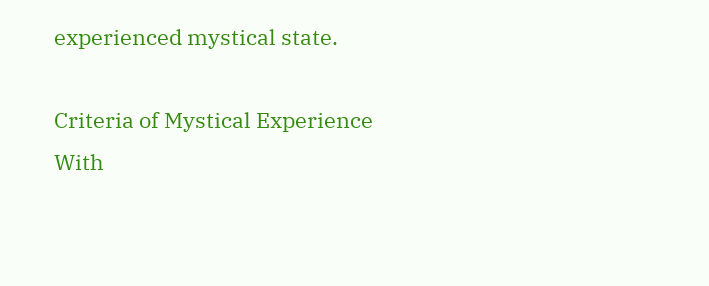experienced mystical state.

Criteria of Mystical Experience
With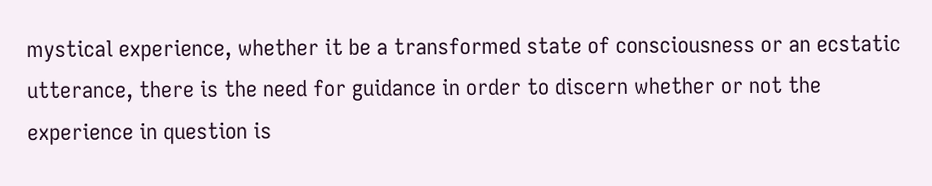mystical experience, whether it be a transformed state of consciousness or an ecstatic utterance, there is the need for guidance in order to discern whether or not the experience in question is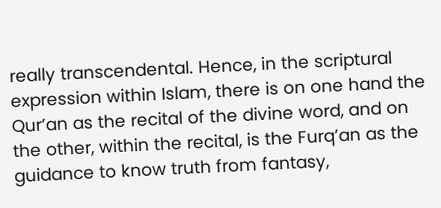really transcendental. Hence, in the scriptural expression within Islam, there is on one hand the Qur’an as the recital of the divine word, and on the other, within the recital, is the Furq’an as the guidance to know truth from fantasy,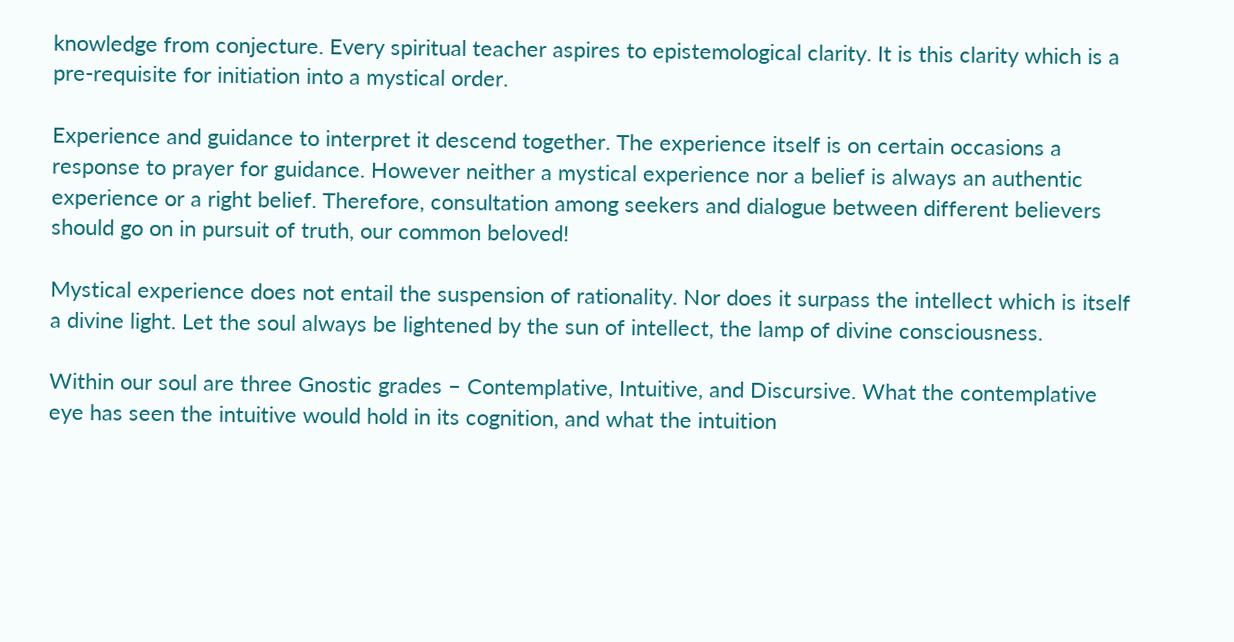knowledge from conjecture. Every spiritual teacher aspires to epistemological clarity. It is this clarity which is a pre-requisite for initiation into a mystical order.

Experience and guidance to interpret it descend together. The experience itself is on certain occasions a response to prayer for guidance. However neither a mystical experience nor a belief is always an authentic experience or a right belief. Therefore, consultation among seekers and dialogue between different believers should go on in pursuit of truth, our common beloved!

Mystical experience does not entail the suspension of rationality. Nor does it surpass the intellect which is itself a divine light. Let the soul always be lightened by the sun of intellect, the lamp of divine consciousness.

Within our soul are three Gnostic grades – Contemplative, Intuitive, and Discursive. What the contemplative eye has seen the intuitive would hold in its cognition, and what the intuition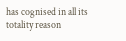has cognised in all its totality reason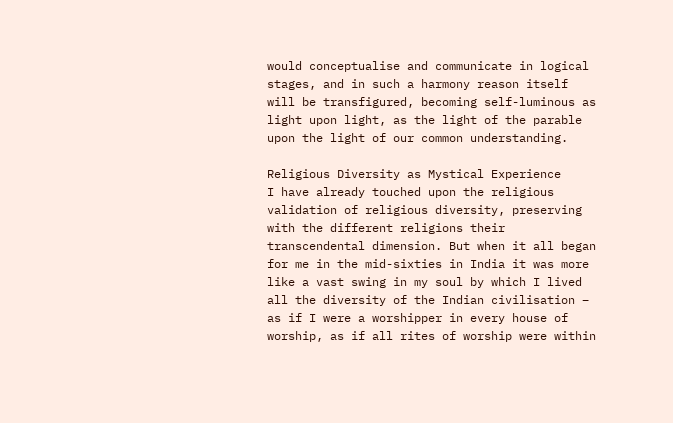would conceptualise and communicate in logical stages, and in such a harmony reason itself will be transfigured, becoming self-luminous as light upon light, as the light of the parable upon the light of our common understanding.

Religious Diversity as Mystical Experience
I have already touched upon the religious validation of religious diversity, preserving with the different religions their transcendental dimension. But when it all began for me in the mid-sixties in India it was more like a vast swing in my soul by which I lived all the diversity of the Indian civilisation – as if I were a worshipper in every house of worship, as if all rites of worship were within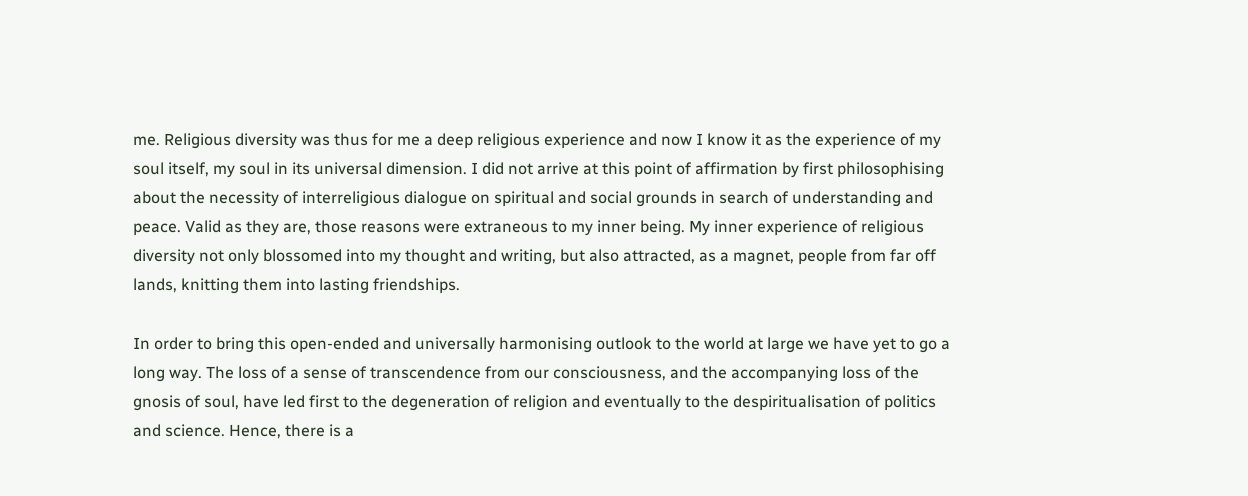me. Religious diversity was thus for me a deep religious experience and now I know it as the experience of my soul itself, my soul in its universal dimension. I did not arrive at this point of affirmation by first philosophising about the necessity of interreligious dialogue on spiritual and social grounds in search of understanding and peace. Valid as they are, those reasons were extraneous to my inner being. My inner experience of religious diversity not only blossomed into my thought and writing, but also attracted, as a magnet, people from far off lands, knitting them into lasting friendships.

In order to bring this open-ended and universally harmonising outlook to the world at large we have yet to go a long way. The loss of a sense of transcendence from our consciousness, and the accompanying loss of the gnosis of soul, have led first to the degeneration of religion and eventually to the despiritualisation of politics and science. Hence, there is a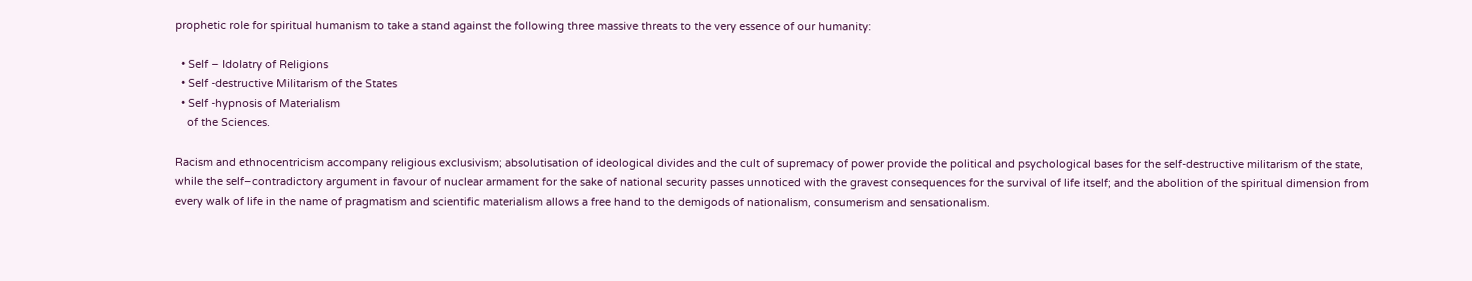prophetic role for spiritual humanism to take a stand against the following three massive threats to the very essence of our humanity:

  • Self – Idolatry of Religions
  • Self -destructive Militarism of the States
  • Self -hypnosis of Materialism
    of the Sciences.

Racism and ethnocentricism accompany religious exclusivism; absolutisation of ideological divides and the cult of supremacy of power provide the political and psychological bases for the self-destructive militarism of the state, while the self–contradictory argument in favour of nuclear armament for the sake of national security passes unnoticed with the gravest consequences for the survival of life itself; and the abolition of the spiritual dimension from every walk of life in the name of pragmatism and scientific materialism allows a free hand to the demigods of nationalism, consumerism and sensationalism.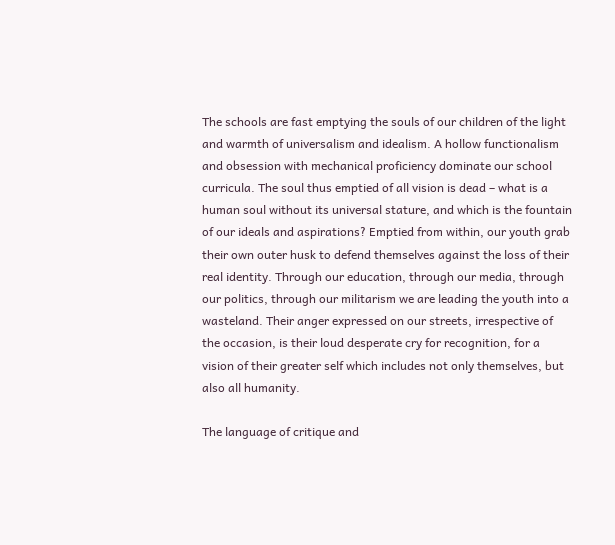The schools are fast emptying the souls of our children of the light and warmth of universalism and idealism. A hollow functionalism and obsession with mechanical proficiency dominate our school curricula. The soul thus emptied of all vision is dead – what is a human soul without its universal stature, and which is the fountain of our ideals and aspirations? Emptied from within, our youth grab their own outer husk to defend themselves against the loss of their real identity. Through our education, through our media, through our politics, through our militarism we are leading the youth into a wasteland. Their anger expressed on our streets, irrespective of the occasion, is their loud desperate cry for recognition, for a vision of their greater self which includes not only themselves, but also all humanity.

The language of critique and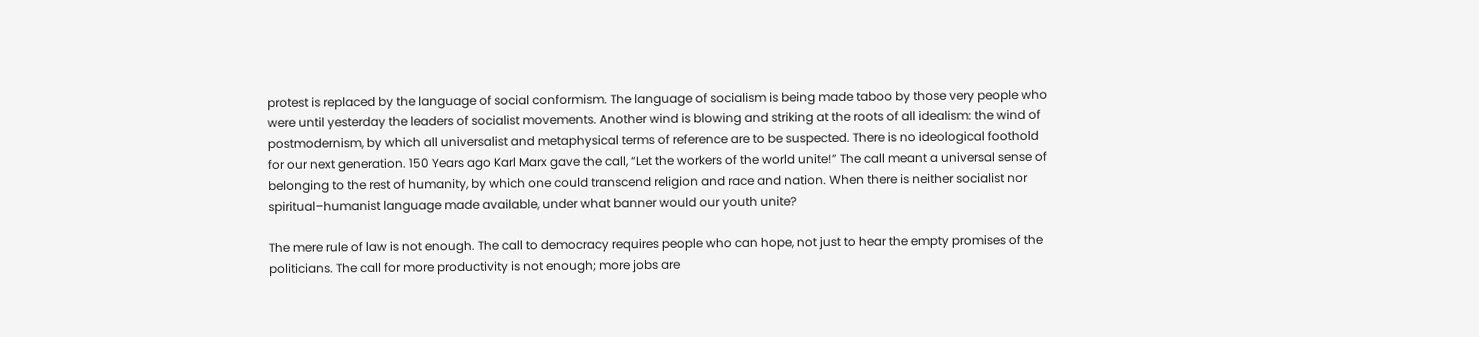protest is replaced by the language of social conformism. The language of socialism is being made taboo by those very people who were until yesterday the leaders of socialist movements. Another wind is blowing and striking at the roots of all idealism: the wind of postmodernism, by which all universalist and metaphysical terms of reference are to be suspected. There is no ideological foothold for our next generation. 150 Years ago Karl Marx gave the call, “Let the workers of the world unite!” The call meant a universal sense of belonging to the rest of humanity, by which one could transcend religion and race and nation. When there is neither socialist nor spiritual–humanist language made available, under what banner would our youth unite?

The mere rule of law is not enough. The call to democracy requires people who can hope, not just to hear the empty promises of the politicians. The call for more productivity is not enough; more jobs are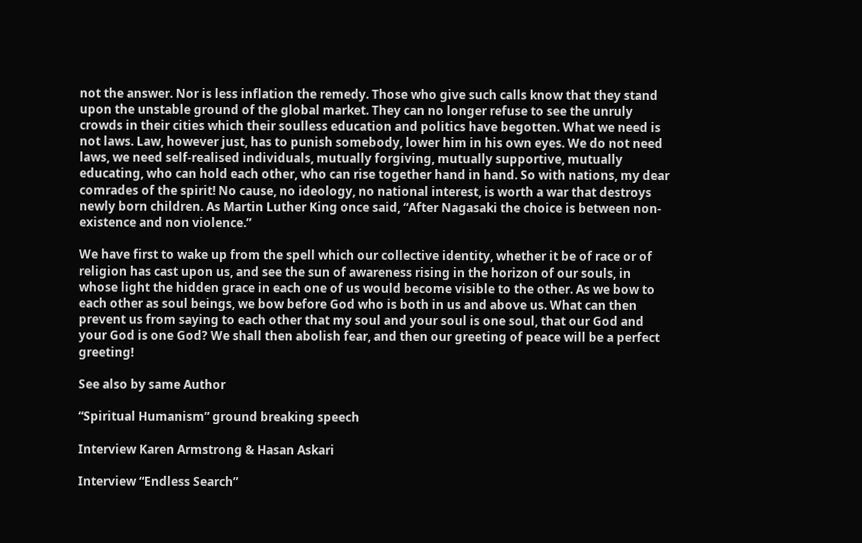not the answer. Nor is less inflation the remedy. Those who give such calls know that they stand upon the unstable ground of the global market. They can no longer refuse to see the unruly crowds in their cities which their soulless education and politics have begotten. What we need is not laws. Law, however just, has to punish somebody, lower him in his own eyes. We do not need laws, we need self-realised individuals, mutually forgiving, mutually supportive, mutually educating, who can hold each other, who can rise together hand in hand. So with nations, my dear comrades of the spirit! No cause, no ideology, no national interest, is worth a war that destroys newly born children. As Martin Luther King once said, “After Nagasaki the choice is between non-existence and non violence.”

We have first to wake up from the spell which our collective identity, whether it be of race or of religion has cast upon us, and see the sun of awareness rising in the horizon of our souls, in whose light the hidden grace in each one of us would become visible to the other. As we bow to each other as soul beings, we bow before God who is both in us and above us. What can then prevent us from saying to each other that my soul and your soul is one soul, that our God and your God is one God? We shall then abolish fear, and then our greeting of peace will be a perfect greeting!

See also by same Author

“Spiritual Humanism” ground breaking speech

Interview Karen Armstrong & Hasan Askari

Interview “Endless Search”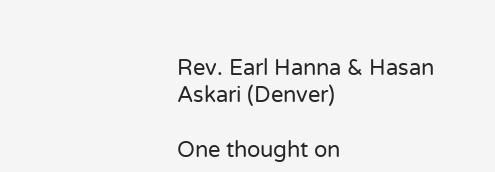Rev. Earl Hanna & Hasan Askari (Denver)

One thought on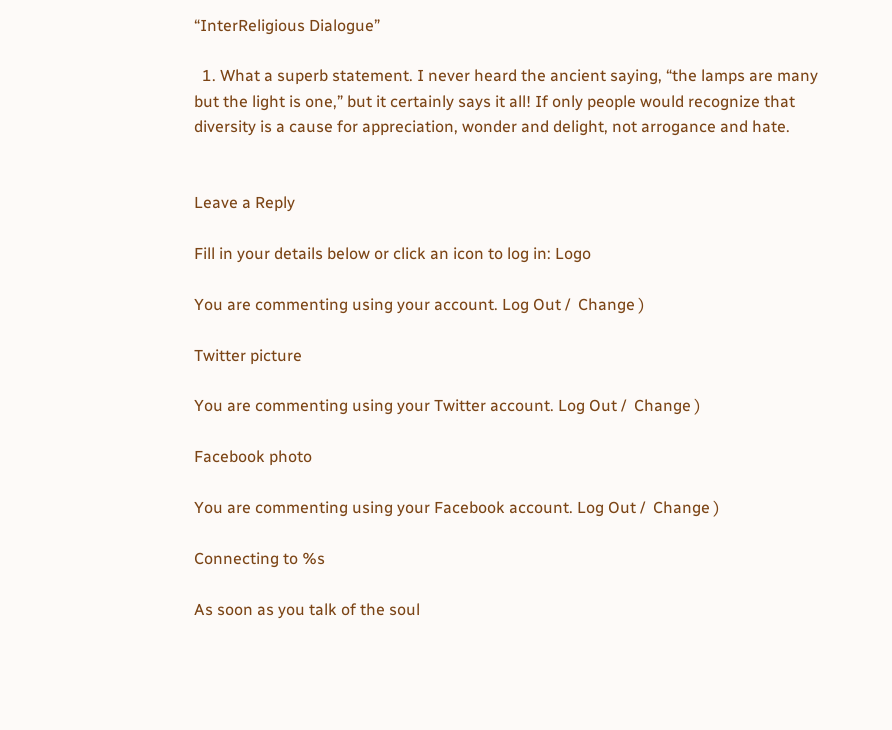“InterReligious Dialogue”

  1. What a superb statement. I never heard the ancient saying, “the lamps are many but the light is one,” but it certainly says it all! If only people would recognize that diversity is a cause for appreciation, wonder and delight, not arrogance and hate.


Leave a Reply

Fill in your details below or click an icon to log in: Logo

You are commenting using your account. Log Out /  Change )

Twitter picture

You are commenting using your Twitter account. Log Out /  Change )

Facebook photo

You are commenting using your Facebook account. Log Out /  Change )

Connecting to %s

As soon as you talk of the soul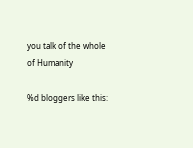you talk of the whole of Humanity

%d bloggers like this: